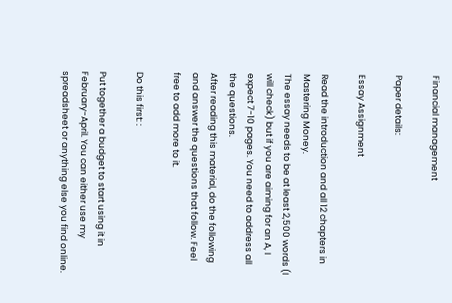Financial management

Paper details:

Essay Assignment

Read the introduction and all 12 chapters in Mastering Money.
The essay needs to be at least 2,500 words (I will check) but if you are aiming for an A, I expect 7-10 pages. You need to address all the questions.
After reading this material, do the following and answer the questions that follow. Feel free to add more to it.

Do this first: :

Put together a budget to start using it in February-April. You can either use my spreadsheet or anything else you find online.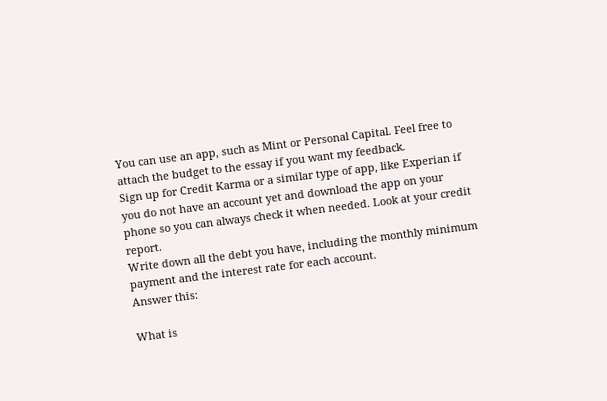You can use an app, such as Mint or Personal Capital. Feel free to attach the budget to the essay if you want my feedback.
Sign up for Credit Karma or a similar type of app, like Experian if you do not have an account yet and download the app on your phone so you can always check it when needed. Look at your credit report.
Write down all the debt you have, including the monthly minimum payment and the interest rate for each account.
Answer this:

What is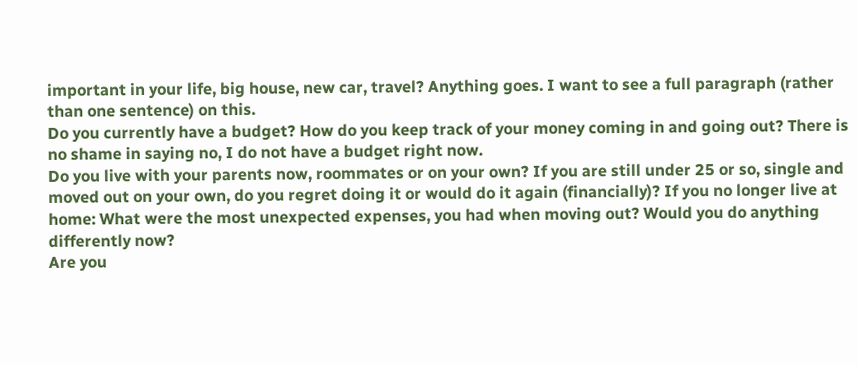important in your life, big house, new car, travel? Anything goes. I want to see a full paragraph (rather than one sentence) on this.
Do you currently have a budget? How do you keep track of your money coming in and going out? There is no shame in saying no, I do not have a budget right now.
Do you live with your parents now, roommates or on your own? If you are still under 25 or so, single and moved out on your own, do you regret doing it or would do it again (financially)? If you no longer live at home: What were the most unexpected expenses, you had when moving out? Would you do anything differently now?
Are you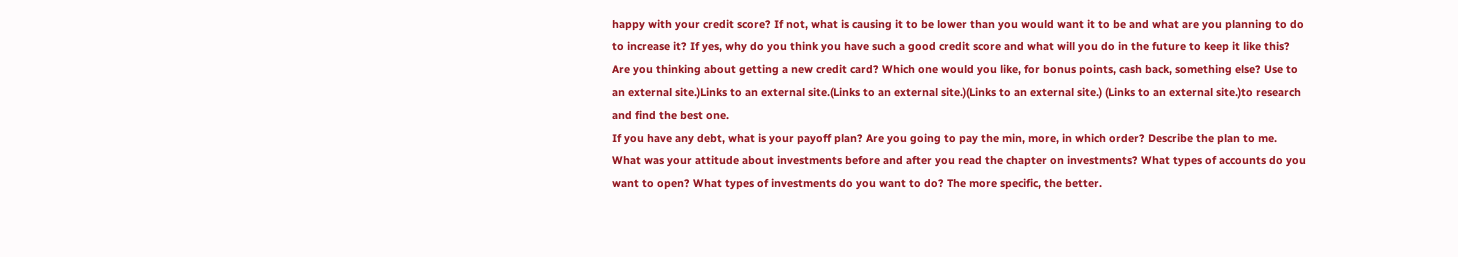happy with your credit score? If not, what is causing it to be lower than you would want it to be and what are you planning to do to increase it? If yes, why do you think you have such a good credit score and what will you do in the future to keep it like this?
Are you thinking about getting a new credit card? Which one would you like, for bonus points, cash back, something else? Use to an external site.)Links to an external site.(Links to an external site.)(Links to an external site.) (Links to an external site.)to research and find the best one.
If you have any debt, what is your payoff plan? Are you going to pay the min, more, in which order? Describe the plan to me.
What was your attitude about investments before and after you read the chapter on investments? What types of accounts do you want to open? What types of investments do you want to do? The more specific, the better.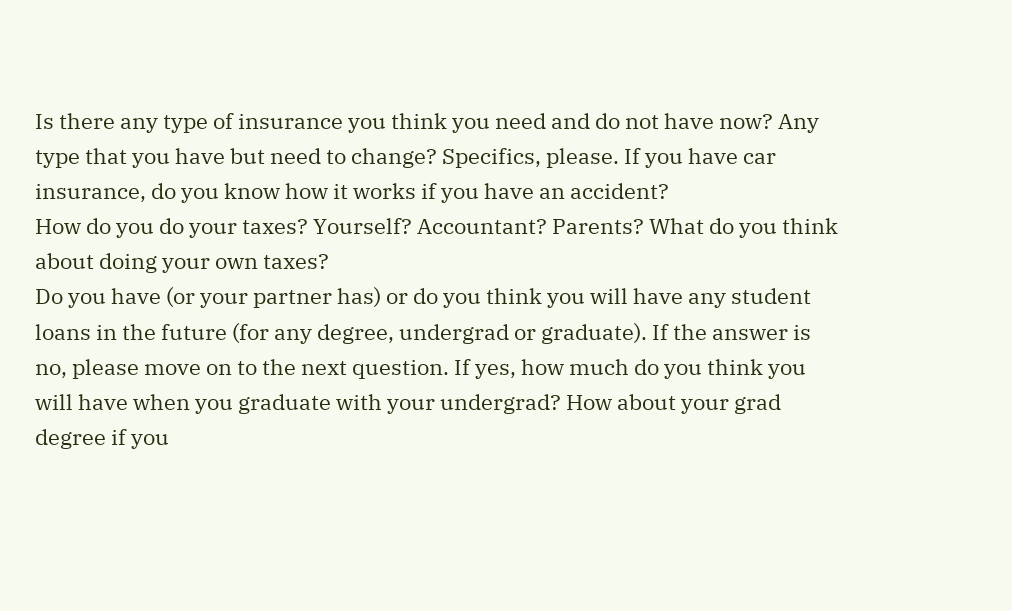Is there any type of insurance you think you need and do not have now? Any type that you have but need to change? Specifics, please. If you have car insurance, do you know how it works if you have an accident?
How do you do your taxes? Yourself? Accountant? Parents? What do you think about doing your own taxes?
Do you have (or your partner has) or do you think you will have any student loans in the future (for any degree, undergrad or graduate). If the answer is no, please move on to the next question. If yes, how much do you think you will have when you graduate with your undergrad? How about your grad degree if you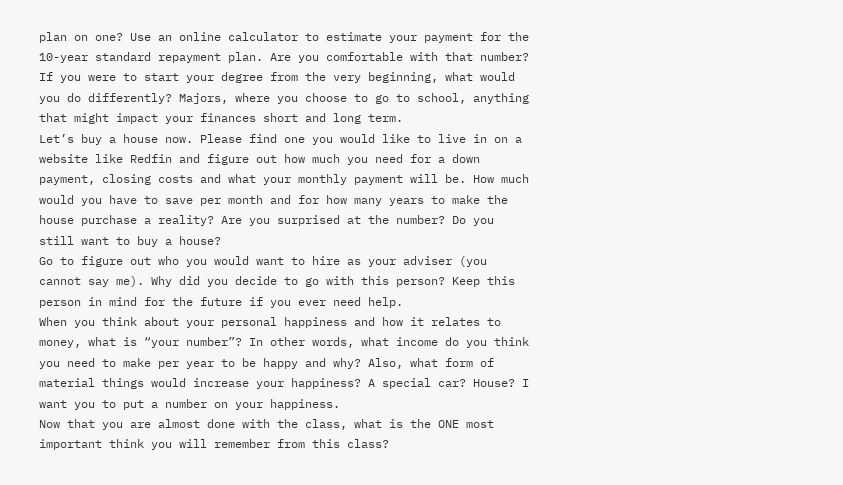plan on one? Use an online calculator to estimate your payment for the 10-year standard repayment plan. Are you comfortable with that number?
If you were to start your degree from the very beginning, what would you do differently? Majors, where you choose to go to school, anything that might impact your finances short and long term.
Let’s buy a house now. Please find one you would like to live in on a website like Redfin and figure out how much you need for a down payment, closing costs and what your monthly payment will be. How much would you have to save per month and for how many years to make the house purchase a reality? Are you surprised at the number? Do you still want to buy a house?
Go to figure out who you would want to hire as your adviser (you cannot say me). Why did you decide to go with this person? Keep this person in mind for the future if you ever need help.
When you think about your personal happiness and how it relates to money, what is “your number”? In other words, what income do you think you need to make per year to be happy and why? Also, what form of material things would increase your happiness? A special car? House? I want you to put a number on your happiness.
Now that you are almost done with the class, what is the ONE most important think you will remember from this class?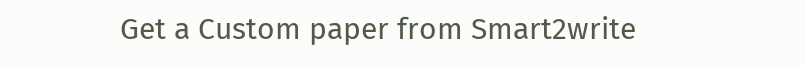Get a Custom paper from Smart2write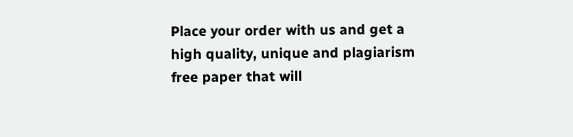Place your order with us and get a high quality, unique and plagiarism free paper that will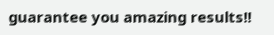guarantee you amazing results!!